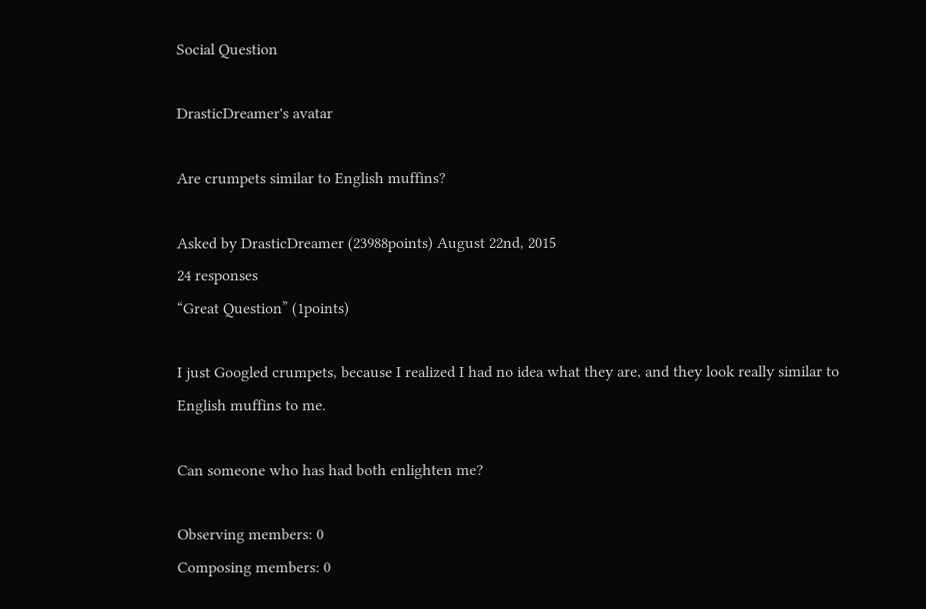Social Question

DrasticDreamer's avatar

Are crumpets similar to English muffins?

Asked by DrasticDreamer (23988points) August 22nd, 2015
24 responses
“Great Question” (1points)

I just Googled crumpets, because I realized I had no idea what they are, and they look really similar to English muffins to me.

Can someone who has had both enlighten me?

Observing members: 0
Composing members: 0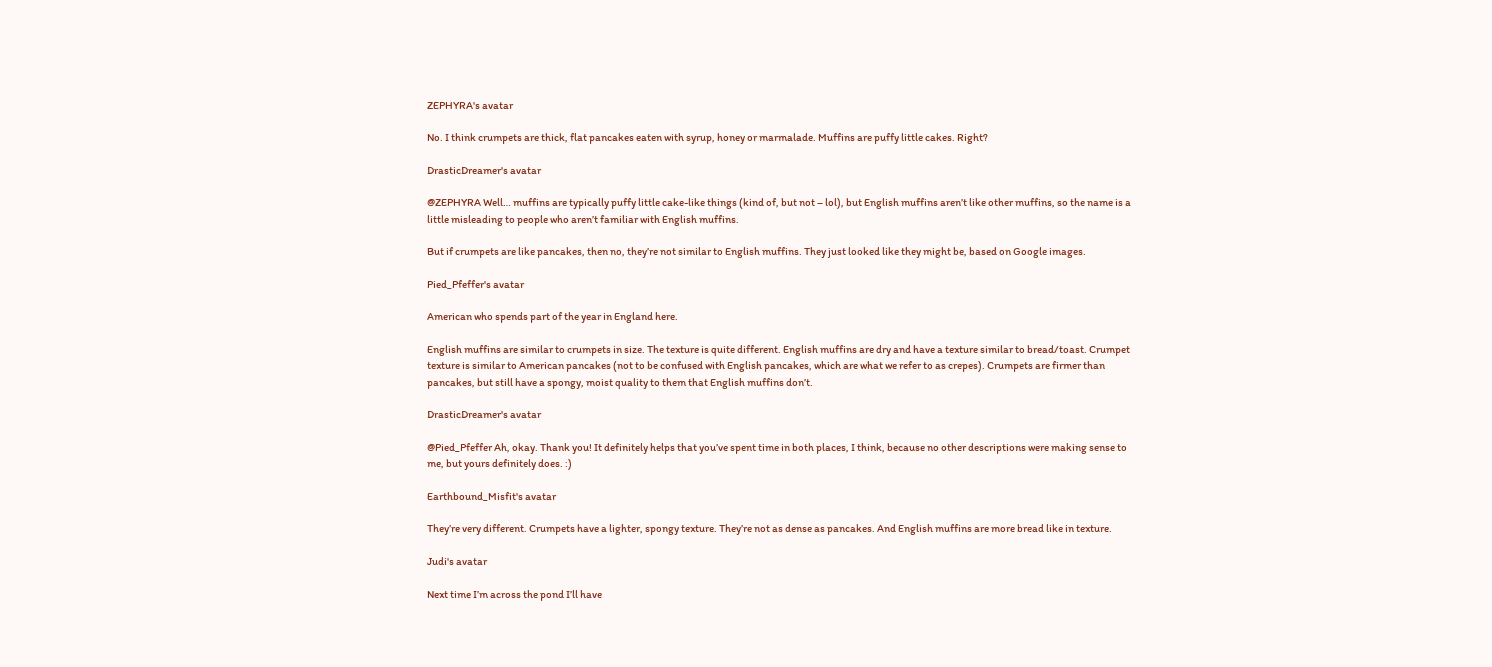ZEPHYRA's avatar

No. I think crumpets are thick, flat pancakes eaten with syrup, honey or marmalade. Muffins are puffy little cakes. Right?

DrasticDreamer's avatar

@ZEPHYRA Well… muffins are typically puffy little cake-like things (kind of, but not – lol), but English muffins aren’t like other muffins, so the name is a little misleading to people who aren’t familiar with English muffins.

But if crumpets are like pancakes, then no, they’re not similar to English muffins. They just looked like they might be, based on Google images.

Pied_Pfeffer's avatar

American who spends part of the year in England here.

English muffins are similar to crumpets in size. The texture is quite different. English muffins are dry and have a texture similar to bread/toast. Crumpet texture is similar to American pancakes (not to be confused with English pancakes, which are what we refer to as crepes). Crumpets are firmer than pancakes, but still have a spongy, moist quality to them that English muffins don’t.

DrasticDreamer's avatar

@Pied_Pfeffer Ah, okay. Thank you! It definitely helps that you’ve spent time in both places, I think, because no other descriptions were making sense to me, but yours definitely does. :)

Earthbound_Misfit's avatar

They’re very different. Crumpets have a lighter, spongy texture. They’re not as dense as pancakes. And English muffins are more bread like in texture.

Judi's avatar

Next time I’m across the pond I’ll have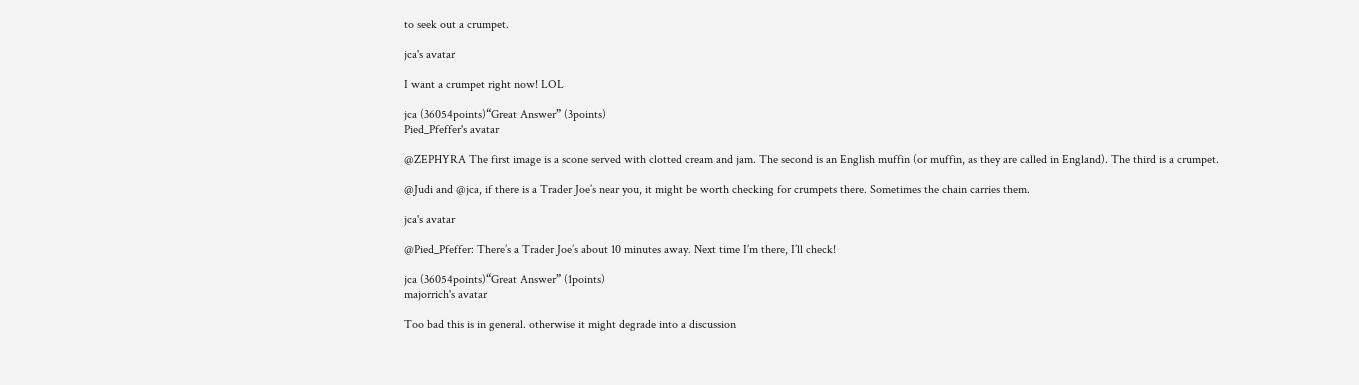to seek out a crumpet.

jca's avatar

I want a crumpet right now! LOL

jca (36054points)“Great Answer” (3points)
Pied_Pfeffer's avatar

@ZEPHYRA The first image is a scone served with clotted cream and jam. The second is an English muffin (or muffin, as they are called in England). The third is a crumpet.

@Judi and @jca, if there is a Trader Joe’s near you, it might be worth checking for crumpets there. Sometimes the chain carries them.

jca's avatar

@Pied_Pfeffer: There’s a Trader Joe’s about 10 minutes away. Next time I’m there, I’ll check!

jca (36054points)“Great Answer” (1points)
majorrich's avatar

Too bad this is in general. otherwise it might degrade into a discussion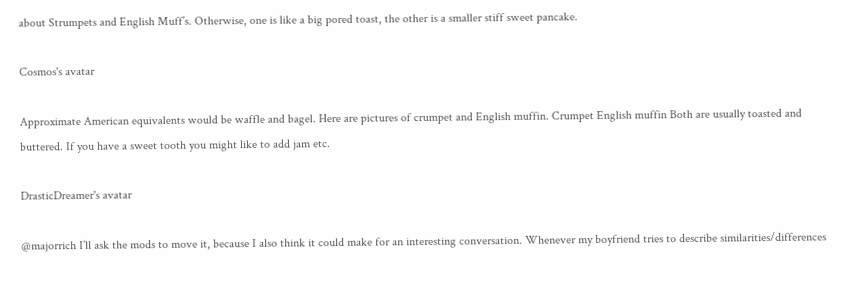about Strumpets and English Muff’s. Otherwise, one is like a big pored toast, the other is a smaller stiff sweet pancake.

Cosmos's avatar

Approximate American equivalents would be waffle and bagel. Here are pictures of crumpet and English muffin. Crumpet English muffin Both are usually toasted and buttered. If you have a sweet tooth you might like to add jam etc.

DrasticDreamer's avatar

@majorrich I’ll ask the mods to move it, because I also think it could make for an interesting conversation. Whenever my boyfriend tries to describe similarities/differences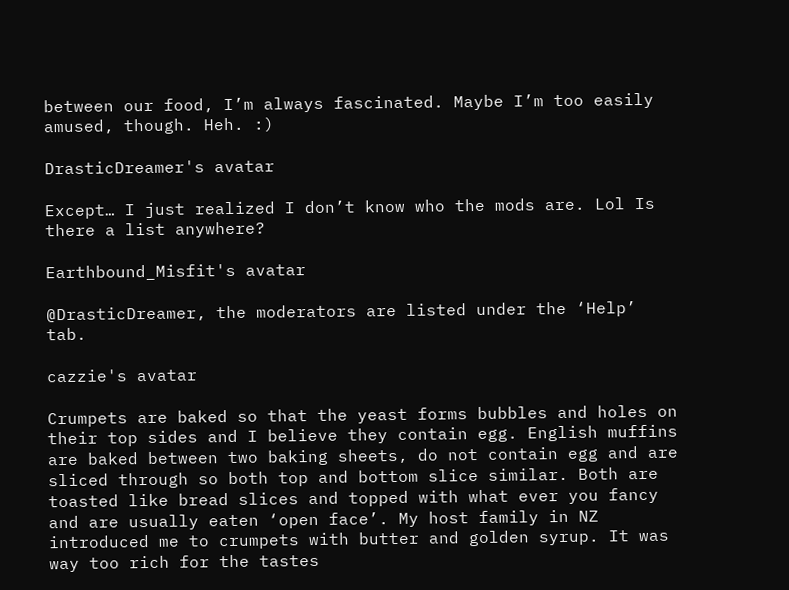between our food, I’m always fascinated. Maybe I’m too easily amused, though. Heh. :)

DrasticDreamer's avatar

Except… I just realized I don’t know who the mods are. Lol Is there a list anywhere?

Earthbound_Misfit's avatar

@DrasticDreamer, the moderators are listed under the ‘Help’ tab.

cazzie's avatar

Crumpets are baked so that the yeast forms bubbles and holes on their top sides and I believe they contain egg. English muffins are baked between two baking sheets, do not contain egg and are sliced through so both top and bottom slice similar. Both are toasted like bread slices and topped with what ever you fancy and are usually eaten ‘open face’. My host family in NZ introduced me to crumpets with butter and golden syrup. It was way too rich for the tastes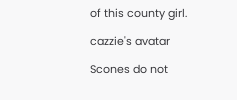of this county girl.

cazzie's avatar

Scones do not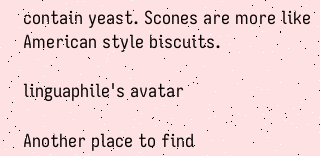contain yeast. Scones are more like American style biscuits.

linguaphile's avatar

Another place to find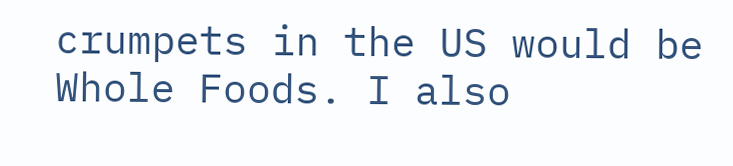crumpets in the US would be Whole Foods. I also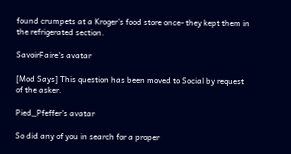found crumpets at a Kroger’s food store once- they kept them in the refrigerated section.

SavoirFaire's avatar

[Mod Says] This question has been moved to Social by request of the asker.

Pied_Pfeffer's avatar

So did any of you in search for a proper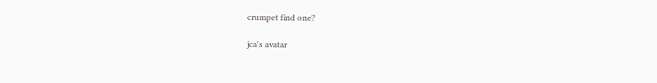crumpet find one?

jca's avatar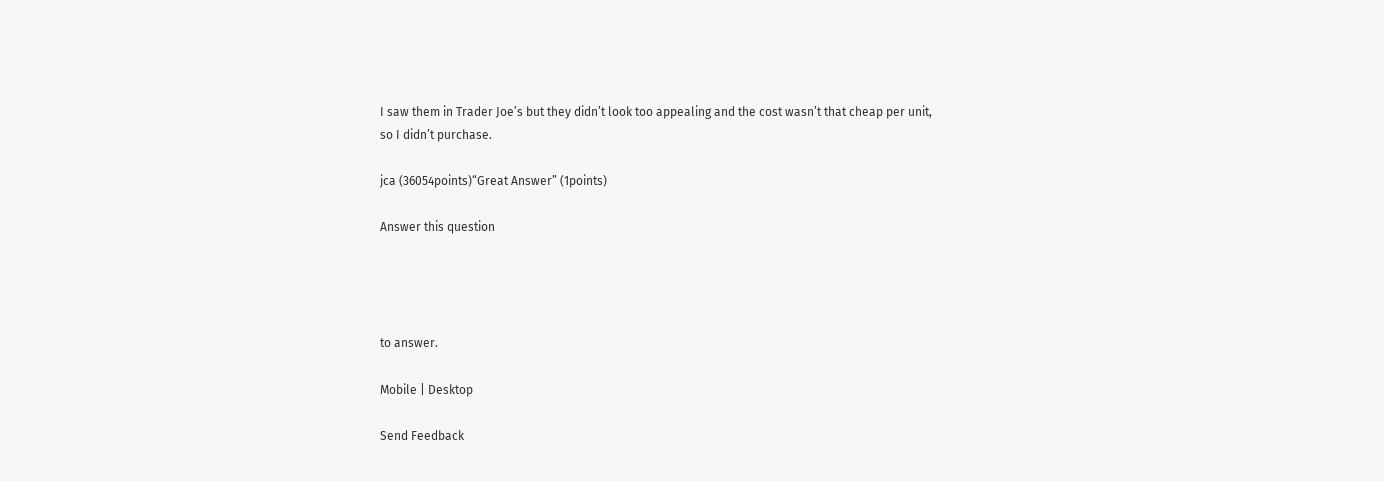I saw them in Trader Joe’s but they didn’t look too appealing and the cost wasn’t that cheap per unit, so I didn’t purchase.

jca (36054points)“Great Answer” (1points)

Answer this question




to answer.

Mobile | Desktop

Send Feedback